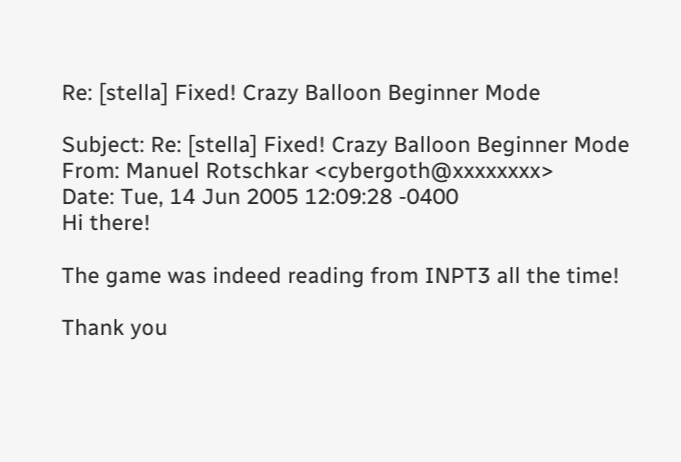Re: [stella] Fixed! Crazy Balloon Beginner Mode

Subject: Re: [stella] Fixed! Crazy Balloon Beginner Mode
From: Manuel Rotschkar <cybergoth@xxxxxxxx>
Date: Tue, 14 Jun 2005 12:09:28 -0400
Hi there!

The game was indeed reading from INPT3 all the time!

Thank you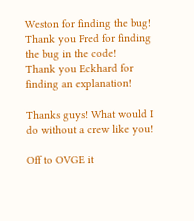Weston for finding the bug!
Thank you Fred for finding the bug in the code!
Thank you Eckhard for finding an explanation!

Thanks guys! What would I do without a crew like you!

Off to OVGE it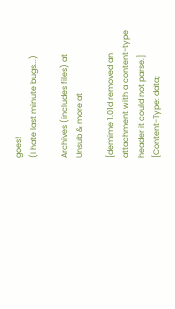goes!
(I hate last minute bugs...)

Archives (includes files) at
Unsub & more at

[demime 1.01d removed an attachment with a content-type header it could not parse.]
[Content-Type: data;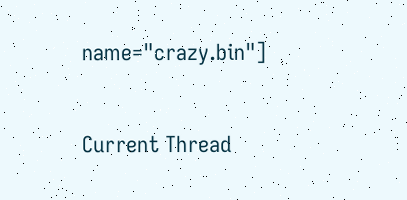name="crazy.bin"]

Current Thread